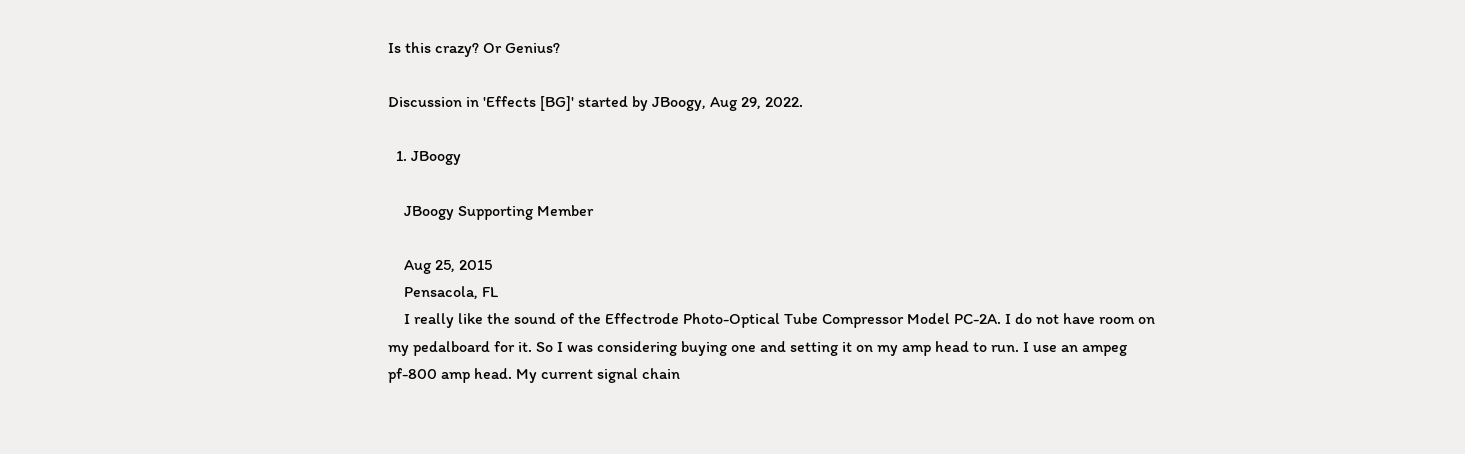Is this crazy? Or Genius?

Discussion in 'Effects [BG]' started by JBoogy, Aug 29, 2022.

  1. JBoogy

    JBoogy Supporting Member

    Aug 25, 2015
    Pensacola, FL
    I really like the sound of the Effectrode Photo-Optical Tube Compressor Model PC-2A. I do not have room on my pedalboard for it. So I was considering buying one and setting it on my amp head to run. I use an ampeg pf-800 amp head. My current signal chain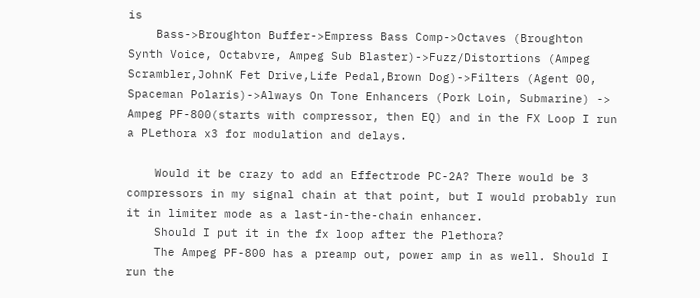is
    Bass->Broughton Buffer->Empress Bass Comp->Octaves (Broughton Synth Voice, Octabvre, Ampeg Sub Blaster)->Fuzz/Distortions (Ampeg Scrambler,JohnK Fet Drive,Life Pedal,Brown Dog)->Filters (Agent 00, Spaceman Polaris)->Always On Tone Enhancers (Pork Loin, Submarine) -> Ampeg PF-800(starts with compressor, then EQ) and in the FX Loop I run a PLethora x3 for modulation and delays.

    Would it be crazy to add an Effectrode PC-2A? There would be 3 compressors in my signal chain at that point, but I would probably run it in limiter mode as a last-in-the-chain enhancer.
    Should I put it in the fx loop after the Plethora?
    The Ampeg PF-800 has a preamp out, power amp in as well. Should I run the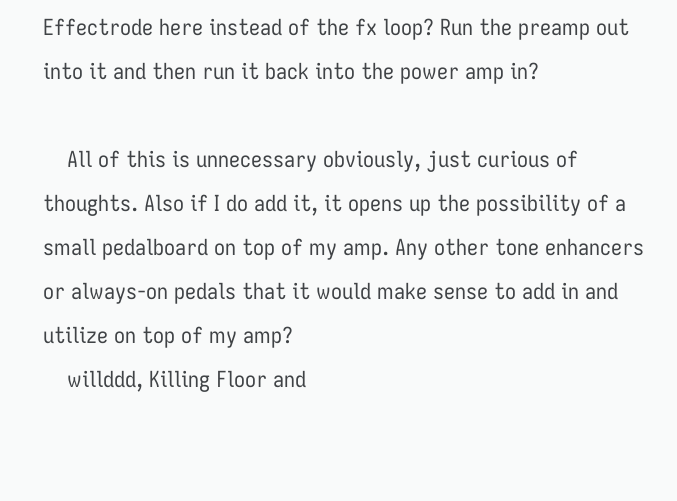Effectrode here instead of the fx loop? Run the preamp out into it and then run it back into the power amp in?

    All of this is unnecessary obviously, just curious of thoughts. Also if I do add it, it opens up the possibility of a small pedalboard on top of my amp. Any other tone enhancers or always-on pedals that it would make sense to add in and utilize on top of my amp?
    willddd, Killing Floor and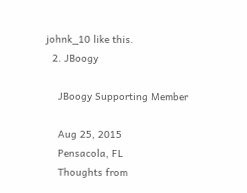johnk_10 like this.
  2. JBoogy

    JBoogy Supporting Member

    Aug 25, 2015
    Pensacola, FL
    Thoughts from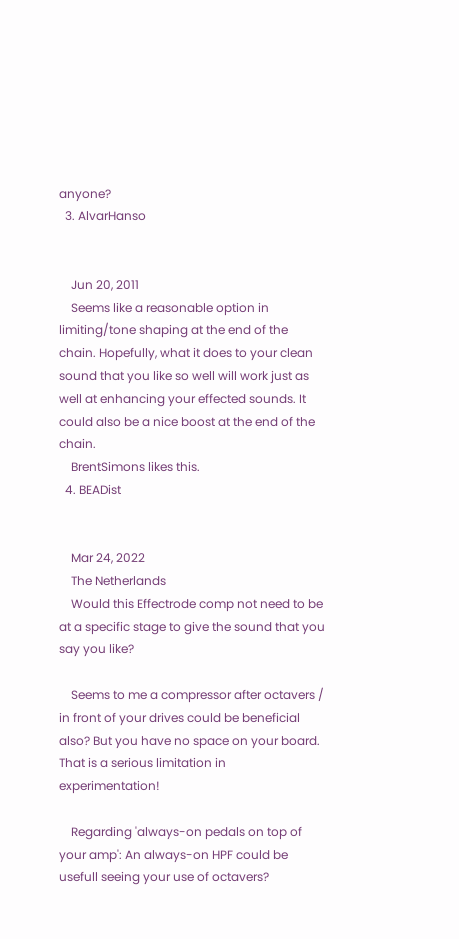anyone?
  3. AlvarHanso


    Jun 20, 2011
    Seems like a reasonable option in limiting/tone shaping at the end of the chain. Hopefully, what it does to your clean sound that you like so well will work just as well at enhancing your effected sounds. It could also be a nice boost at the end of the chain.
    BrentSimons likes this.
  4. BEADist


    Mar 24, 2022
    The Netherlands
    Would this Effectrode comp not need to be at a specific stage to give the sound that you say you like?

    Seems to me a compressor after octavers / in front of your drives could be beneficial also? But you have no space on your board. That is a serious limitation in experimentation!

    Regarding 'always-on pedals on top of your amp': An always-on HPF could be usefull seeing your use of octavers?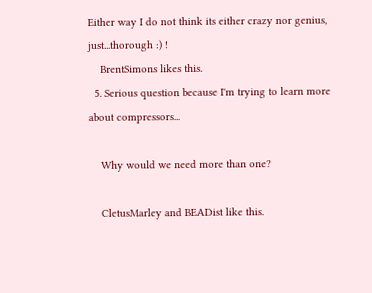Either way I do not think its either crazy nor genius, just...thorough :) !
    BrentSimons likes this.
  5. Serious question because I'm trying to learn more about compressors...

    Why would we need more than one?

    CletusMarley and BEADist like this.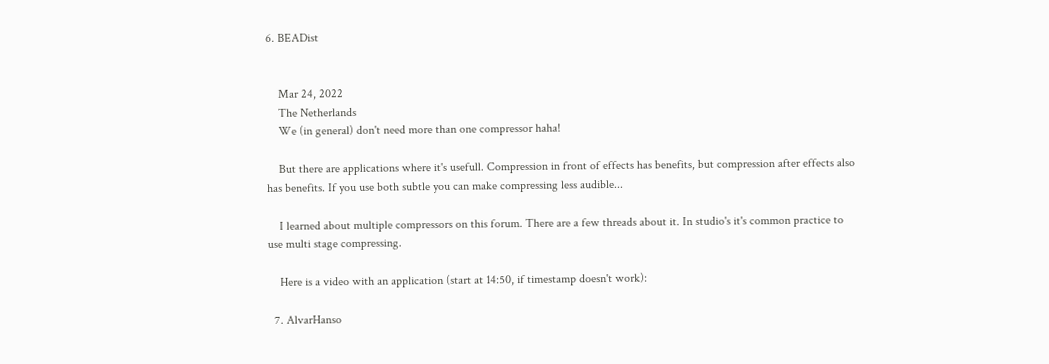6. BEADist


    Mar 24, 2022
    The Netherlands
    We (in general) don't need more than one compressor haha!

    But there are applications where it's usefull. Compression in front of effects has benefits, but compression after effects also has benefits. If you use both subtle you can make compressing less audible...

    I learned about multiple compressors on this forum. There are a few threads about it. In studio's it's common practice to use multi stage compressing.

    Here is a video with an application (start at 14:50, if timestamp doesn't work):

  7. AlvarHanso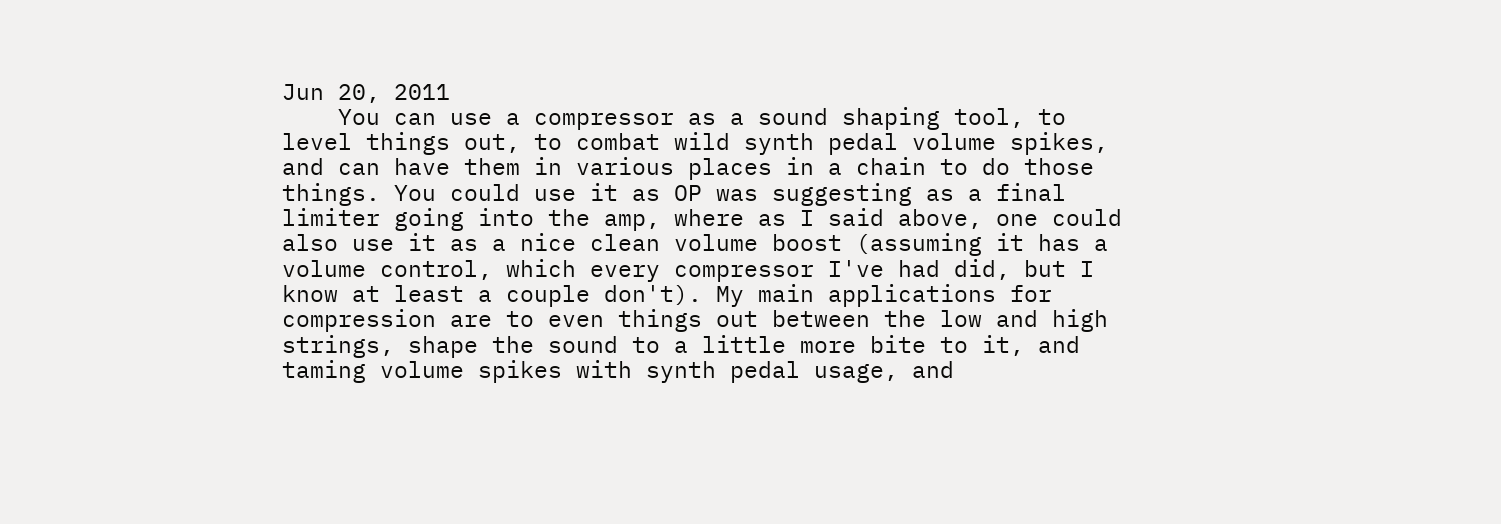Jun 20, 2011
    You can use a compressor as a sound shaping tool, to level things out, to combat wild synth pedal volume spikes, and can have them in various places in a chain to do those things. You could use it as OP was suggesting as a final limiter going into the amp, where as I said above, one could also use it as a nice clean volume boost (assuming it has a volume control, which every compressor I've had did, but I know at least a couple don't). My main applications for compression are to even things out between the low and high strings, shape the sound to a little more bite to it, and taming volume spikes with synth pedal usage, and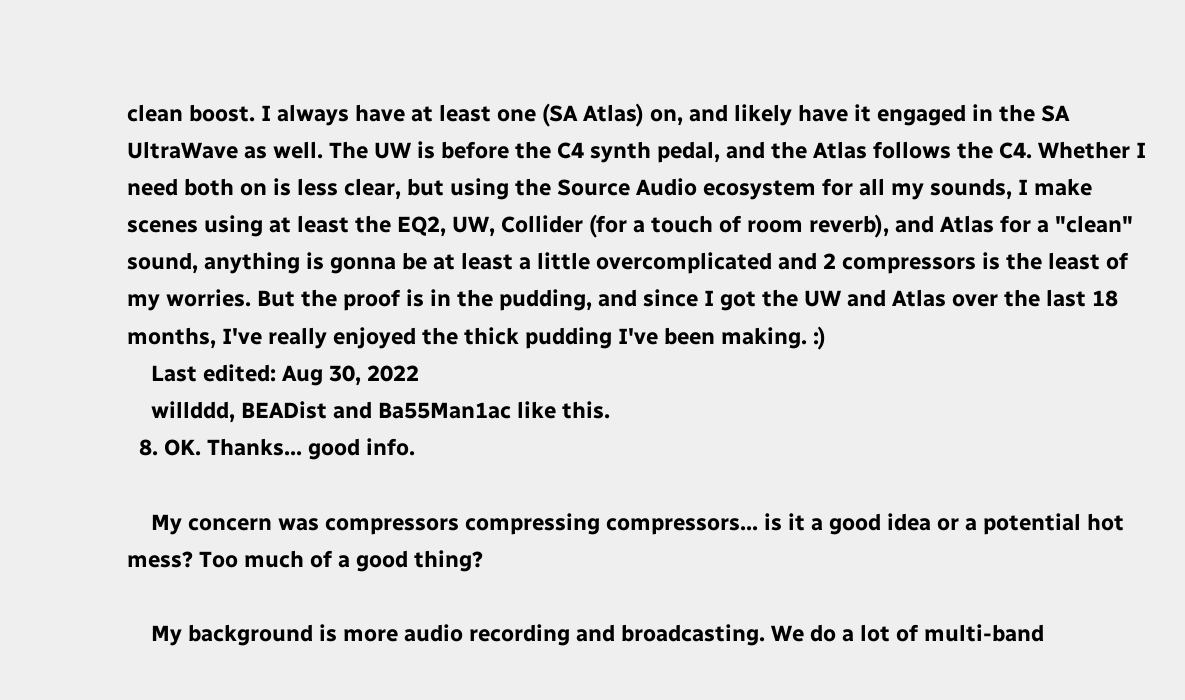clean boost. I always have at least one (SA Atlas) on, and likely have it engaged in the SA UltraWave as well. The UW is before the C4 synth pedal, and the Atlas follows the C4. Whether I need both on is less clear, but using the Source Audio ecosystem for all my sounds, I make scenes using at least the EQ2, UW, Collider (for a touch of room reverb), and Atlas for a "clean" sound, anything is gonna be at least a little overcomplicated and 2 compressors is the least of my worries. But the proof is in the pudding, and since I got the UW and Atlas over the last 18 months, I've really enjoyed the thick pudding I've been making. :)
    Last edited: Aug 30, 2022
    willddd, BEADist and Ba55Man1ac like this.
  8. OK. Thanks... good info.

    My concern was compressors compressing compressors... is it a good idea or a potential hot mess? Too much of a good thing?

    My background is more audio recording and broadcasting. We do a lot of multi-band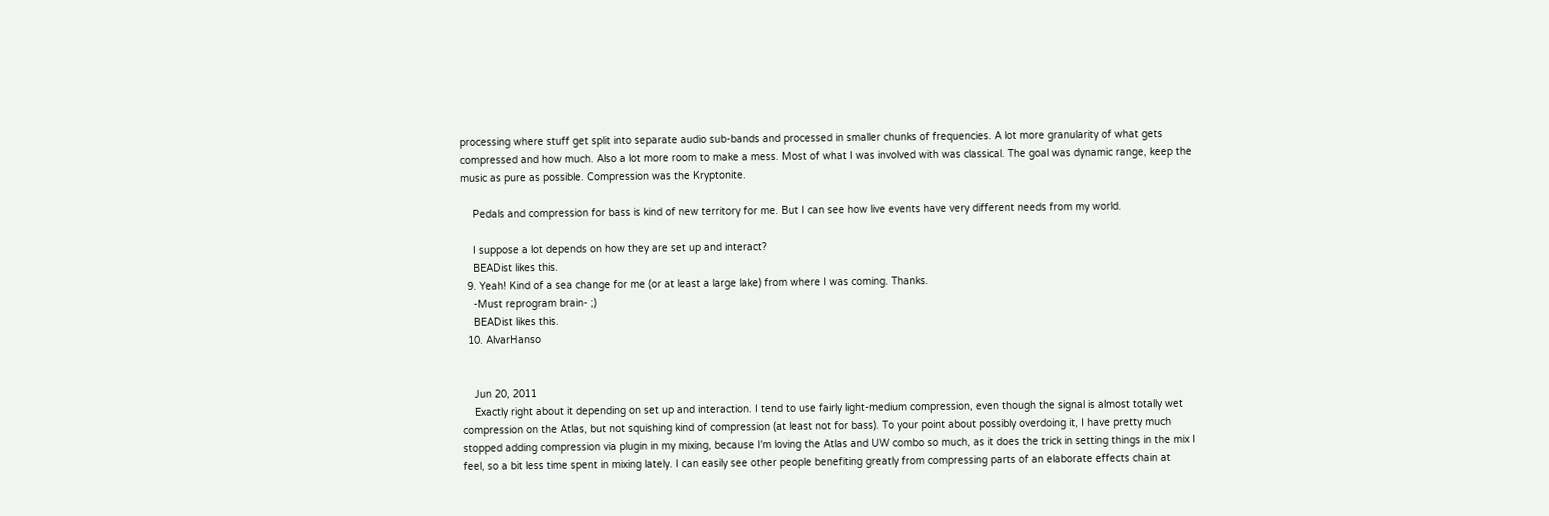processing where stuff get split into separate audio sub-bands and processed in smaller chunks of frequencies. A lot more granularity of what gets compressed and how much. Also a lot more room to make a mess. Most of what I was involved with was classical. The goal was dynamic range, keep the music as pure as possible. Compression was the Kryptonite.

    Pedals and compression for bass is kind of new territory for me. But I can see how live events have very different needs from my world.

    I suppose a lot depends on how they are set up and interact?
    BEADist likes this.
  9. Yeah! Kind of a sea change for me (or at least a large lake) from where I was coming. Thanks.
    -Must reprogram brain- ;)
    BEADist likes this.
  10. AlvarHanso


    Jun 20, 2011
    Exactly right about it depending on set up and interaction. I tend to use fairly light-medium compression, even though the signal is almost totally wet compression on the Atlas, but not squishing kind of compression (at least not for bass). To your point about possibly overdoing it, I have pretty much stopped adding compression via plugin in my mixing, because I'm loving the Atlas and UW combo so much, as it does the trick in setting things in the mix I feel, so a bit less time spent in mixing lately. I can easily see other people benefiting greatly from compressing parts of an elaborate effects chain at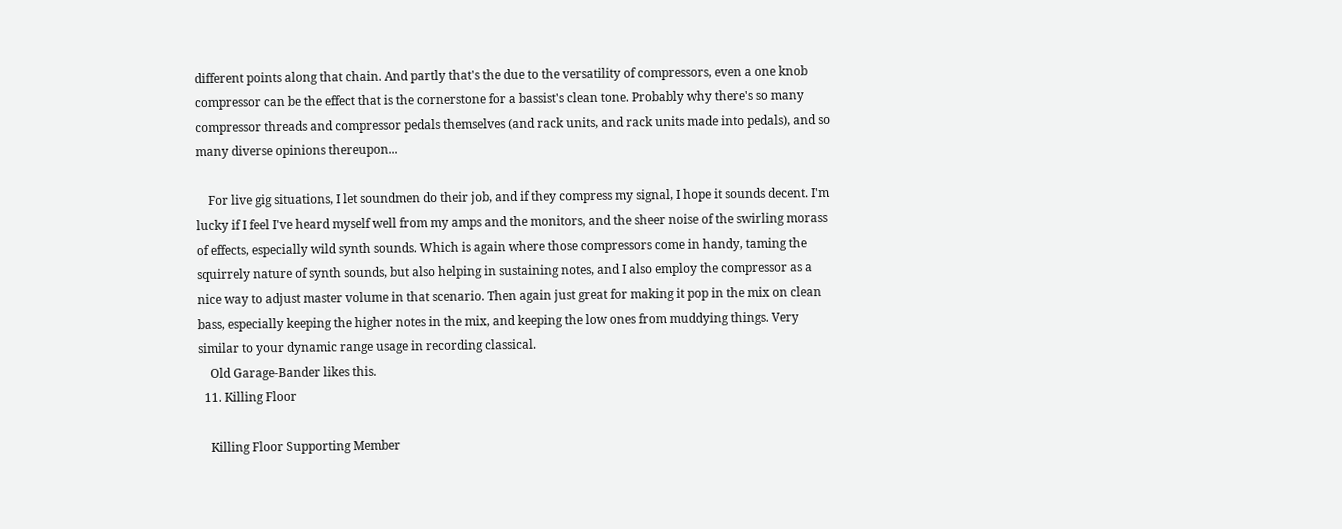different points along that chain. And partly that's the due to the versatility of compressors, even a one knob compressor can be the effect that is the cornerstone for a bassist's clean tone. Probably why there's so many compressor threads and compressor pedals themselves (and rack units, and rack units made into pedals), and so many diverse opinions thereupon...

    For live gig situations, I let soundmen do their job, and if they compress my signal, I hope it sounds decent. I'm lucky if I feel I've heard myself well from my amps and the monitors, and the sheer noise of the swirling morass of effects, especially wild synth sounds. Which is again where those compressors come in handy, taming the squirrely nature of synth sounds, but also helping in sustaining notes, and I also employ the compressor as a nice way to adjust master volume in that scenario. Then again just great for making it pop in the mix on clean bass, especially keeping the higher notes in the mix, and keeping the low ones from muddying things. Very similar to your dynamic range usage in recording classical.
    Old Garage-Bander likes this.
  11. Killing Floor

    Killing Floor Supporting Member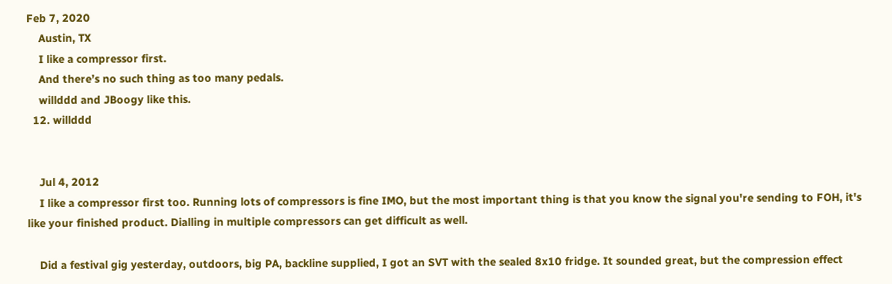Feb 7, 2020
    Austin, TX
    I like a compressor first.
    And there’s no such thing as too many pedals.
    willddd and JBoogy like this.
  12. willddd


    Jul 4, 2012
    I like a compressor first too. Running lots of compressors is fine IMO, but the most important thing is that you know the signal you're sending to FOH, it's like your finished product. Dialling in multiple compressors can get difficult as well.

    Did a festival gig yesterday, outdoors, big PA, backline supplied, I got an SVT with the sealed 8x10 fridge. It sounded great, but the compression effect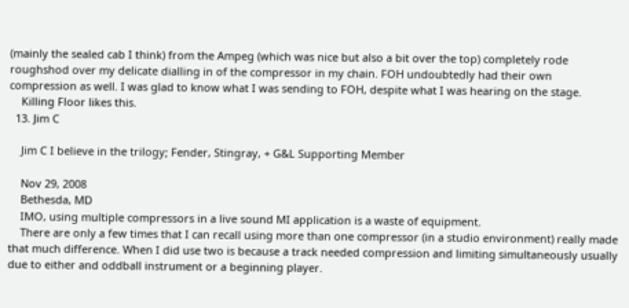(mainly the sealed cab I think) from the Ampeg (which was nice but also a bit over the top) completely rode roughshod over my delicate dialling in of the compressor in my chain. FOH undoubtedly had their own compression as well. I was glad to know what I was sending to FOH, despite what I was hearing on the stage.
    Killing Floor likes this.
  13. Jim C

    Jim C I believe in the trilogy; Fender, Stingray, + G&L Supporting Member

    Nov 29, 2008
    Bethesda, MD
    IMO, using multiple compressors in a live sound MI application is a waste of equipment.
    There are only a few times that I can recall using more than one compressor (in a studio environment) really made that much difference. When I did use two is because a track needed compression and limiting simultaneously usually due to either and oddball instrument or a beginning player.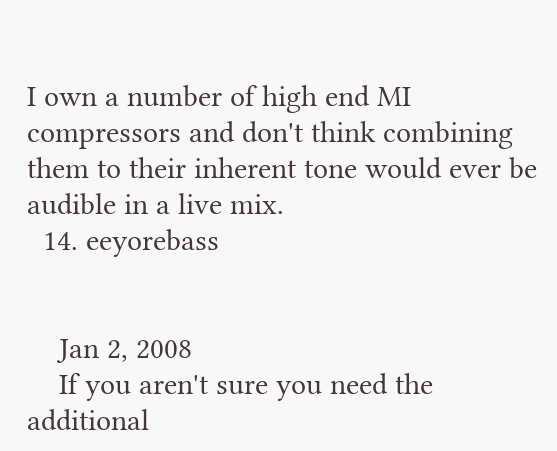I own a number of high end MI compressors and don't think combining them to their inherent tone would ever be audible in a live mix.
  14. eeyorebass


    Jan 2, 2008
    If you aren't sure you need the additional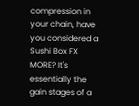compression in your chain, have you considered a Sushi Box FX MORE? It's essentially the gain stages of a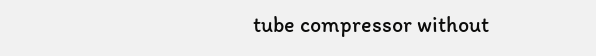tube compressor without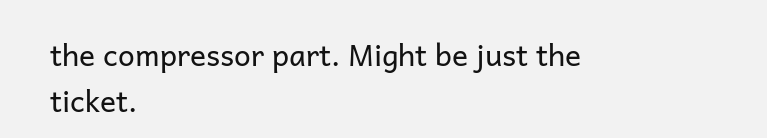the compressor part. Might be just the ticket.